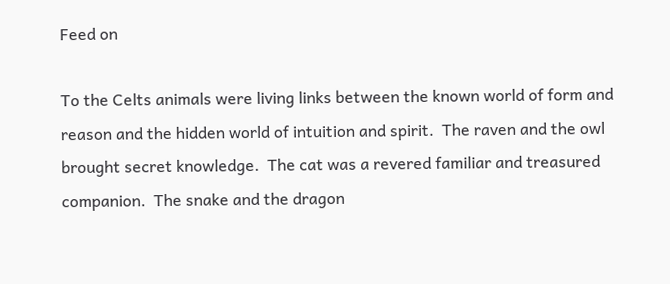Feed on

To the Celts animals were living links between the known world of form and reason and the hidden world of intuition and spirit.  The raven and the owl brought secret knowledge.  The cat was a revered familiar and treasured companion.  The snake and the dragon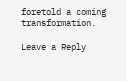foretold a coming transformation.

Leave a Reply